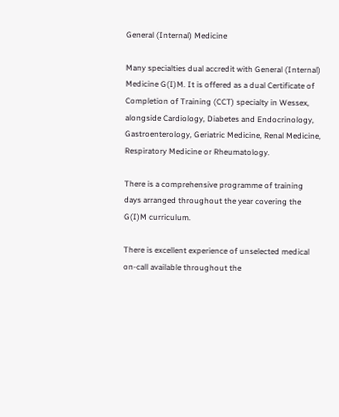General (Internal) Medicine

Many specialties dual accredit with General (Internal) Medicine G(I)M. It is offered as a dual Certificate of Completion of Training (CCT) specialty in Wessex, alongside Cardiology, Diabetes and Endocrinology, Gastroenterology, Geriatric Medicine, Renal Medicine, Respiratory Medicine or Rheumatology.

There is a comprehensive programme of training days arranged throughout the year covering the
G(I)M curriculum.

There is excellent experience of unselected medical on-call available throughout the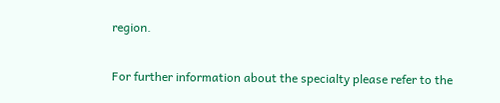region.

For further information about the specialty please refer to the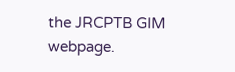the JRCPTB GIM webpage.